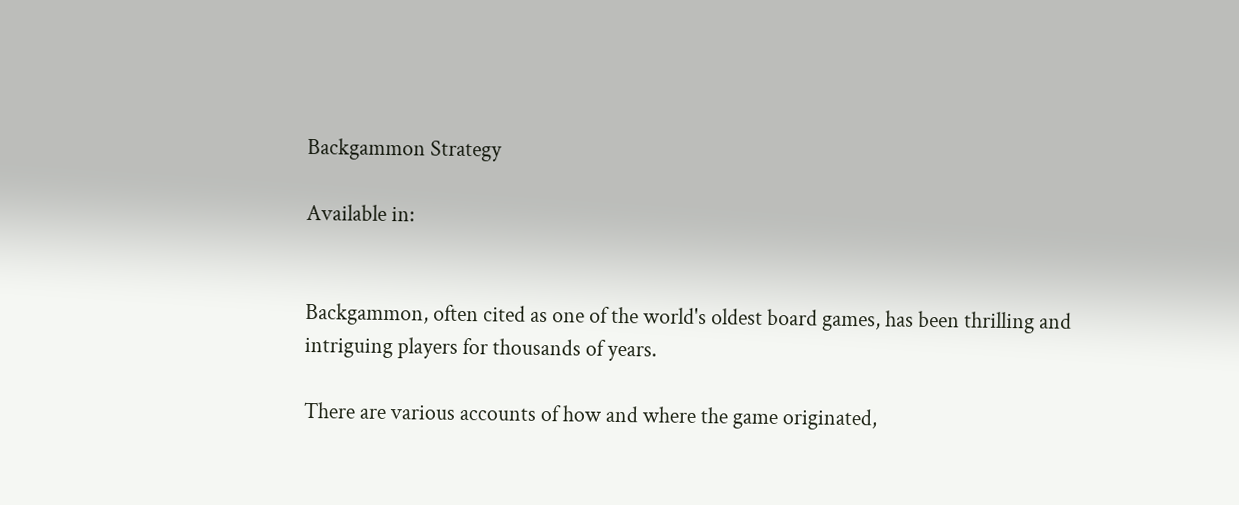Backgammon Strategy

Available in:


Backgammon, often cited as one of the world's oldest board games, has been thrilling and intriguing players for thousands of years.

There are various accounts of how and where the game originated,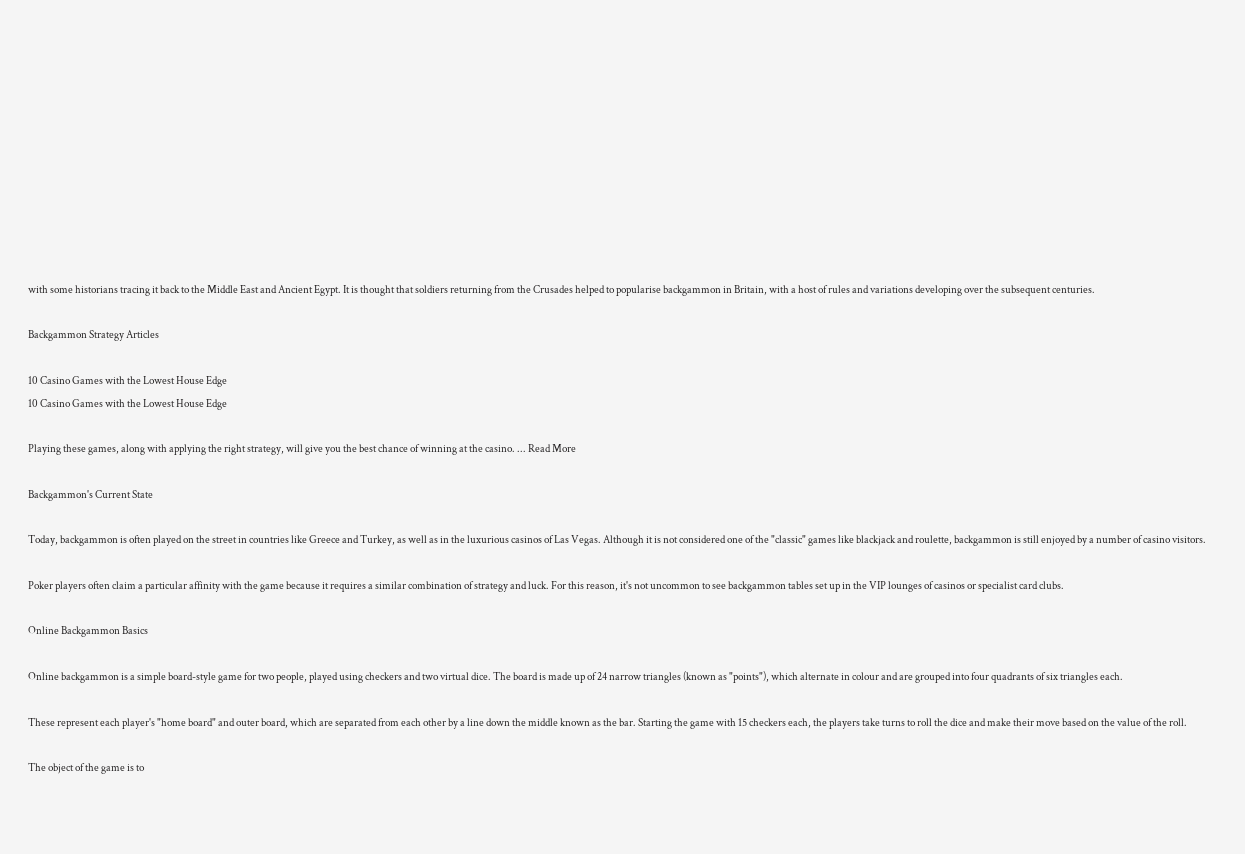with some historians tracing it back to the Middle East and Ancient Egypt. It is thought that soldiers returning from the Crusades helped to popularise backgammon in Britain, with a host of rules and variations developing over the subsequent centuries.

Backgammon Strategy Articles

10 Casino Games with the Lowest House Edge
10 Casino Games with the Lowest House Edge

Playing these games, along with applying the right strategy, will give you the best chance of winning at the casino. ... Read More

Backgammon's Current State

Today, backgammon is often played on the street in countries like Greece and Turkey, as well as in the luxurious casinos of Las Vegas. Although it is not considered one of the "classic" games like blackjack and roulette, backgammon is still enjoyed by a number of casino visitors.

Poker players often claim a particular affinity with the game because it requires a similar combination of strategy and luck. For this reason, it's not uncommon to see backgammon tables set up in the VIP lounges of casinos or specialist card clubs.

Online Backgammon Basics

Online backgammon is a simple board-style game for two people, played using checkers and two virtual dice. The board is made up of 24 narrow triangles (known as "points"), which alternate in colour and are grouped into four quadrants of six triangles each.

These represent each player's "home board" and outer board, which are separated from each other by a line down the middle known as the bar. Starting the game with 15 checkers each, the players take turns to roll the dice and make their move based on the value of the roll.

The object of the game is to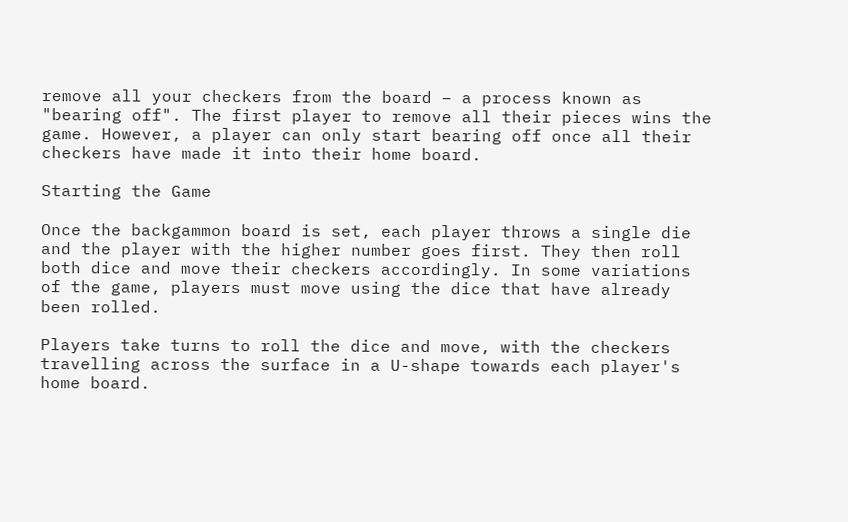remove all your checkers from the board – a process known as "bearing off". The first player to remove all their pieces wins the game. However, a player can only start bearing off once all their checkers have made it into their home board.

Starting the Game

Once the backgammon board is set, each player throws a single die and the player with the higher number goes first. They then roll both dice and move their checkers accordingly. In some variations of the game, players must move using the dice that have already been rolled.

Players take turns to roll the dice and move, with the checkers travelling across the surface in a U-shape towards each player's home board.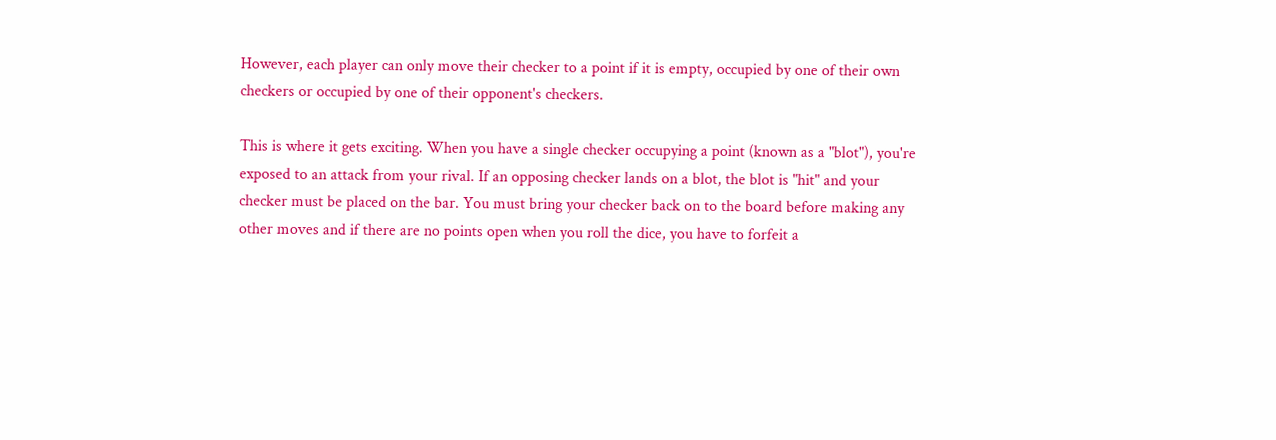However, each player can only move their checker to a point if it is empty, occupied by one of their own checkers or occupied by one of their opponent's checkers.

This is where it gets exciting. When you have a single checker occupying a point (known as a "blot"), you're exposed to an attack from your rival. If an opposing checker lands on a blot, the blot is "hit" and your checker must be placed on the bar. You must bring your checker back on to the board before making any other moves and if there are no points open when you roll the dice, you have to forfeit a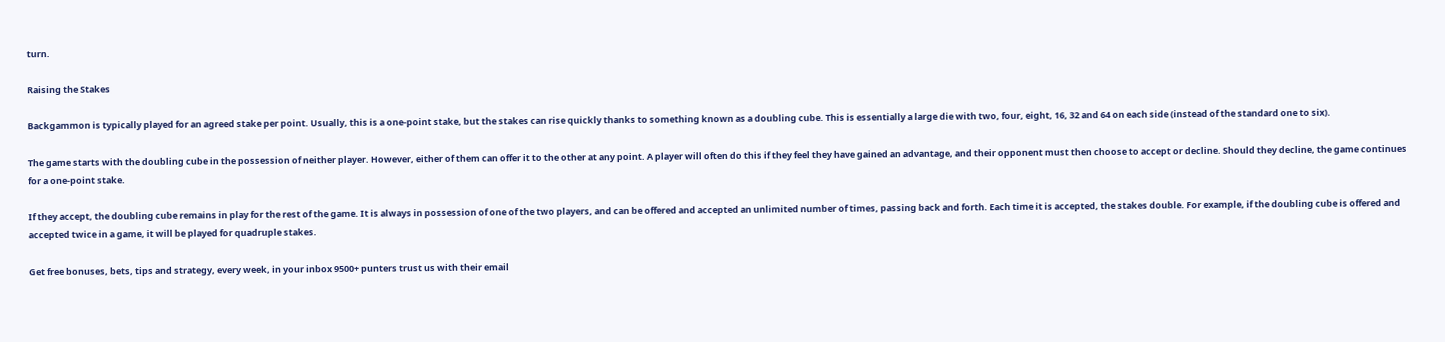turn.

Raising the Stakes

Backgammon is typically played for an agreed stake per point. Usually, this is a one-point stake, but the stakes can rise quickly thanks to something known as a doubling cube. This is essentially a large die with two, four, eight, 16, 32 and 64 on each side (instead of the standard one to six).

The game starts with the doubling cube in the possession of neither player. However, either of them can offer it to the other at any point. A player will often do this if they feel they have gained an advantage, and their opponent must then choose to accept or decline. Should they decline, the game continues for a one-point stake.

If they accept, the doubling cube remains in play for the rest of the game. It is always in possession of one of the two players, and can be offered and accepted an unlimited number of times, passing back and forth. Each time it is accepted, the stakes double. For example, if the doubling cube is offered and accepted twice in a game, it will be played for quadruple stakes.

Get free bonuses, bets, tips and strategy, every week, in your inbox 9500+ punters trust us with their email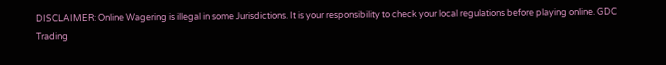DISCLAIMER: Online Wagering is illegal in some Jurisdictions. It is your responsibility to check your local regulations before playing online. GDC Trading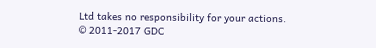Ltd takes no responsibility for your actions.
© 2011-2017 GDC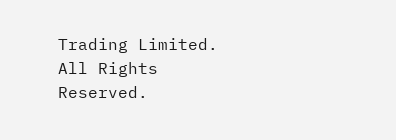Trading Limited. All Rights Reserved.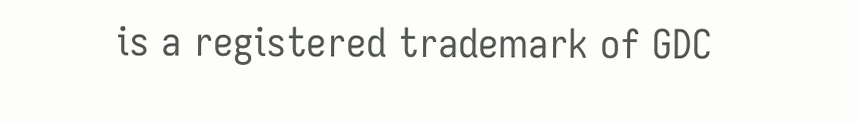is a registered trademark of GDC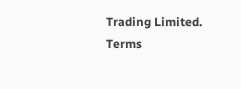Trading Limited.
Terms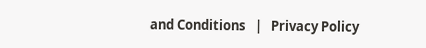and Conditions   |   Privacy Policy